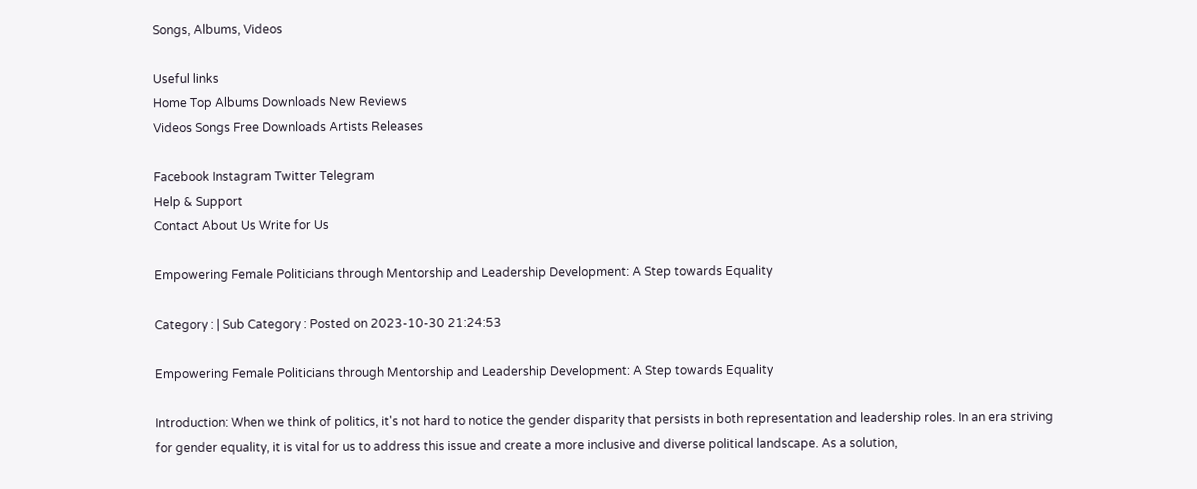Songs, Albums, Videos

Useful links
Home Top Albums Downloads New Reviews
Videos Songs Free Downloads Artists Releases

Facebook Instagram Twitter Telegram
Help & Support
Contact About Us Write for Us

Empowering Female Politicians through Mentorship and Leadership Development: A Step towards Equality

Category : | Sub Category : Posted on 2023-10-30 21:24:53

Empowering Female Politicians through Mentorship and Leadership Development: A Step towards Equality

Introduction: When we think of politics, it's not hard to notice the gender disparity that persists in both representation and leadership roles. In an era striving for gender equality, it is vital for us to address this issue and create a more inclusive and diverse political landscape. As a solution,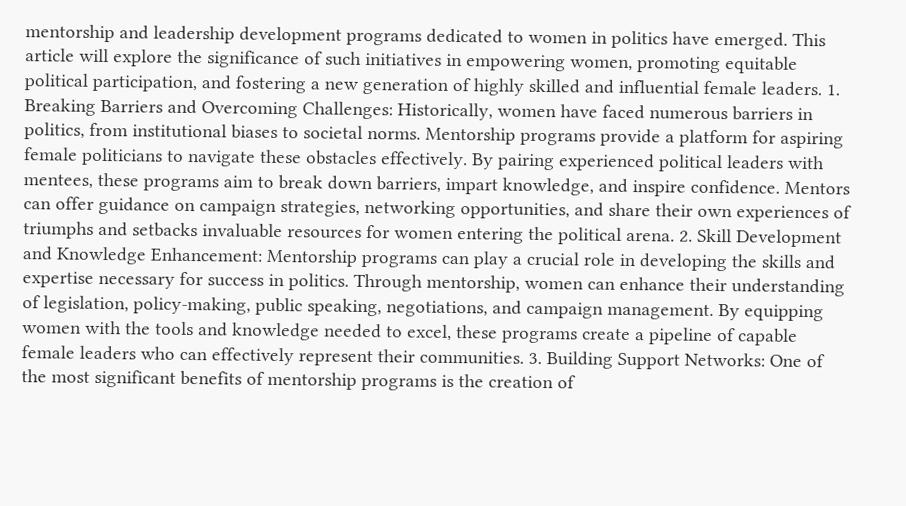mentorship and leadership development programs dedicated to women in politics have emerged. This article will explore the significance of such initiatives in empowering women, promoting equitable political participation, and fostering a new generation of highly skilled and influential female leaders. 1. Breaking Barriers and Overcoming Challenges: Historically, women have faced numerous barriers in politics, from institutional biases to societal norms. Mentorship programs provide a platform for aspiring female politicians to navigate these obstacles effectively. By pairing experienced political leaders with mentees, these programs aim to break down barriers, impart knowledge, and inspire confidence. Mentors can offer guidance on campaign strategies, networking opportunities, and share their own experiences of triumphs and setbacks invaluable resources for women entering the political arena. 2. Skill Development and Knowledge Enhancement: Mentorship programs can play a crucial role in developing the skills and expertise necessary for success in politics. Through mentorship, women can enhance their understanding of legislation, policy-making, public speaking, negotiations, and campaign management. By equipping women with the tools and knowledge needed to excel, these programs create a pipeline of capable female leaders who can effectively represent their communities. 3. Building Support Networks: One of the most significant benefits of mentorship programs is the creation of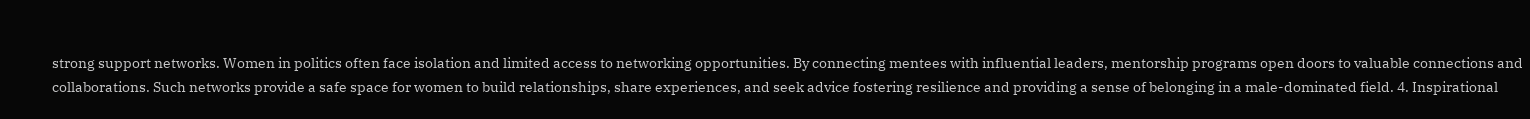strong support networks. Women in politics often face isolation and limited access to networking opportunities. By connecting mentees with influential leaders, mentorship programs open doors to valuable connections and collaborations. Such networks provide a safe space for women to build relationships, share experiences, and seek advice fostering resilience and providing a sense of belonging in a male-dominated field. 4. Inspirational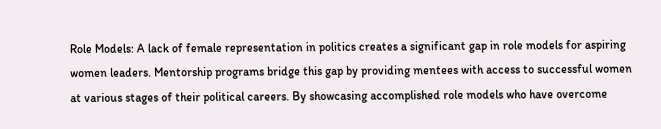Role Models: A lack of female representation in politics creates a significant gap in role models for aspiring women leaders. Mentorship programs bridge this gap by providing mentees with access to successful women at various stages of their political careers. By showcasing accomplished role models who have overcome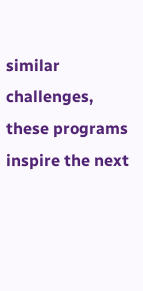similar challenges, these programs inspire the next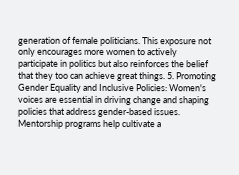generation of female politicians. This exposure not only encourages more women to actively participate in politics but also reinforces the belief that they too can achieve great things. 5. Promoting Gender Equality and Inclusive Policies: Women's voices are essential in driving change and shaping policies that address gender-based issues. Mentorship programs help cultivate a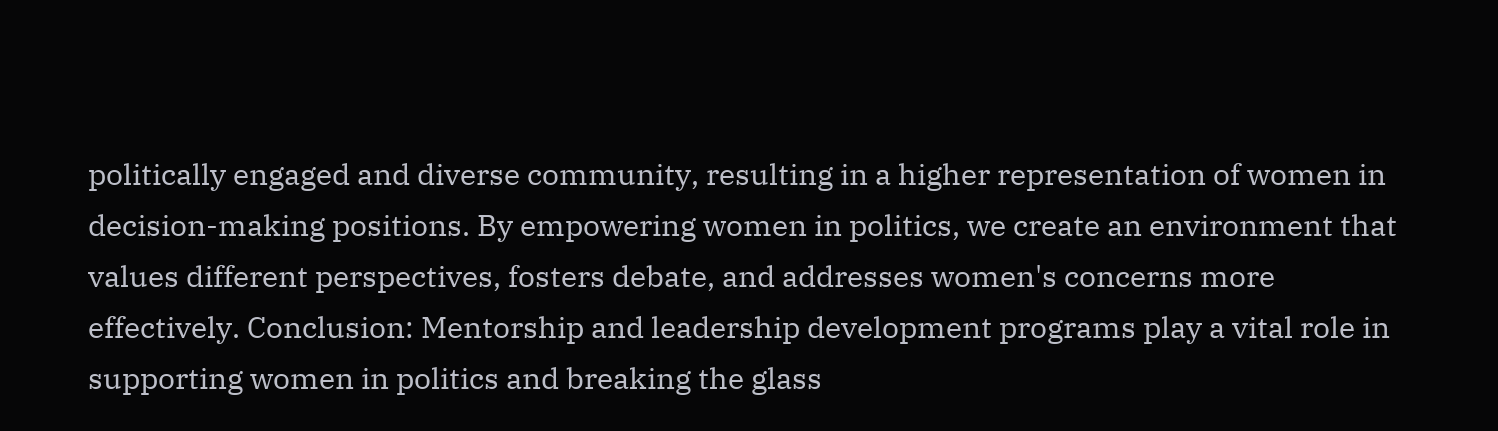politically engaged and diverse community, resulting in a higher representation of women in decision-making positions. By empowering women in politics, we create an environment that values different perspectives, fosters debate, and addresses women's concerns more effectively. Conclusion: Mentorship and leadership development programs play a vital role in supporting women in politics and breaking the glass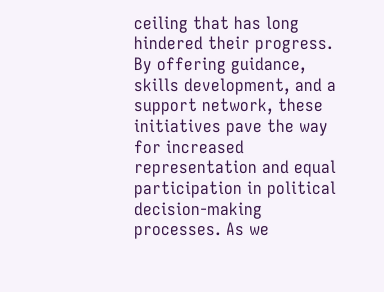ceiling that has long hindered their progress. By offering guidance, skills development, and a support network, these initiatives pave the way for increased representation and equal participation in political decision-making processes. As we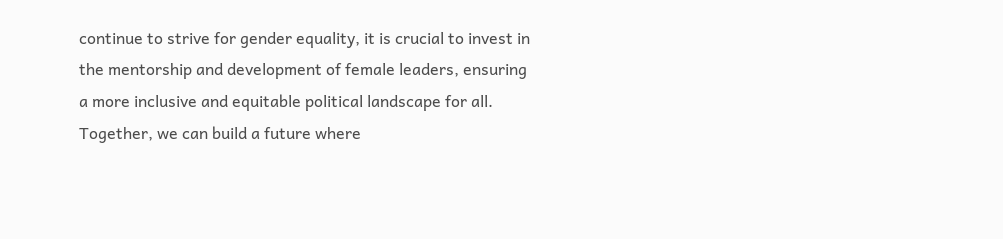continue to strive for gender equality, it is crucial to invest in the mentorship and development of female leaders, ensuring a more inclusive and equitable political landscape for all. Together, we can build a future where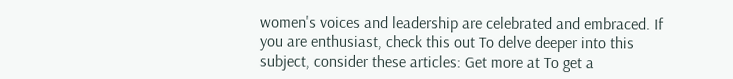women's voices and leadership are celebrated and embraced. If you are enthusiast, check this out To delve deeper into this subject, consider these articles: Get more at To get a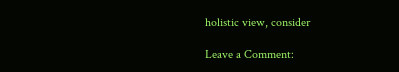holistic view, consider

Leave a Comment: